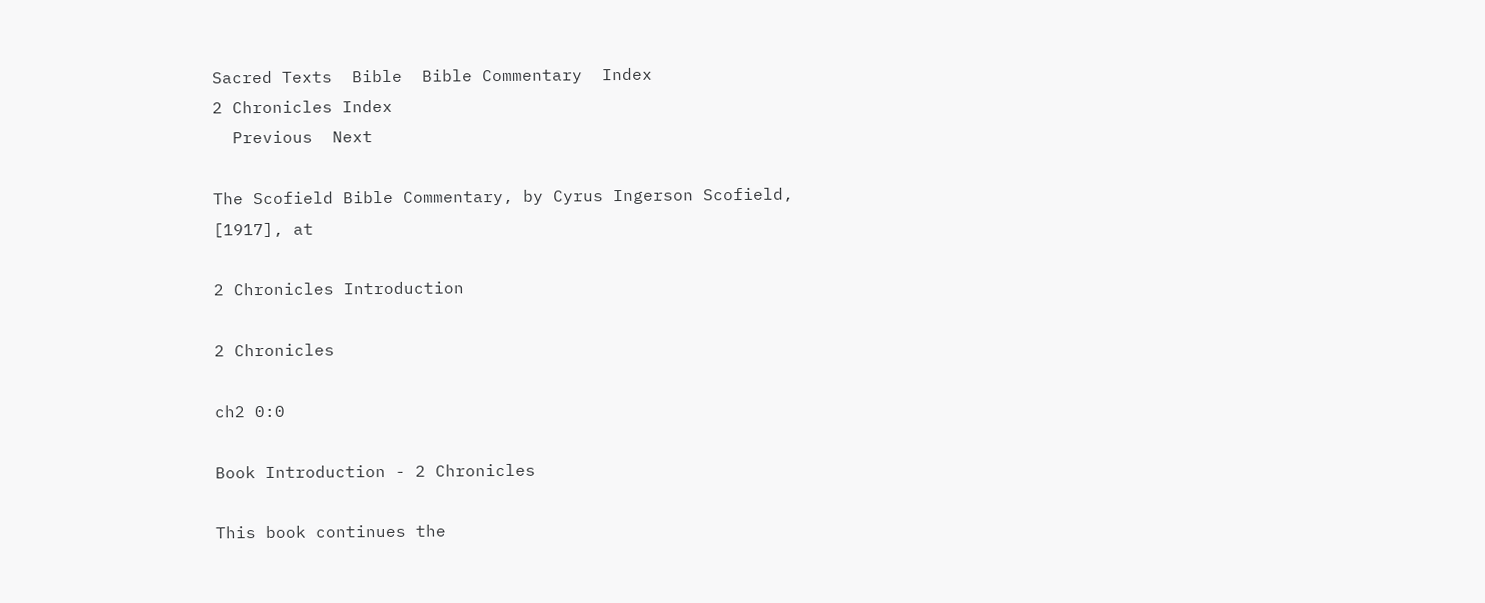Sacred Texts  Bible  Bible Commentary  Index
2 Chronicles Index
  Previous  Next

The Scofield Bible Commentary, by Cyrus Ingerson Scofield, [1917], at

2 Chronicles Introduction

2 Chronicles

ch2 0:0

Book Introduction - 2 Chronicles

This book continues the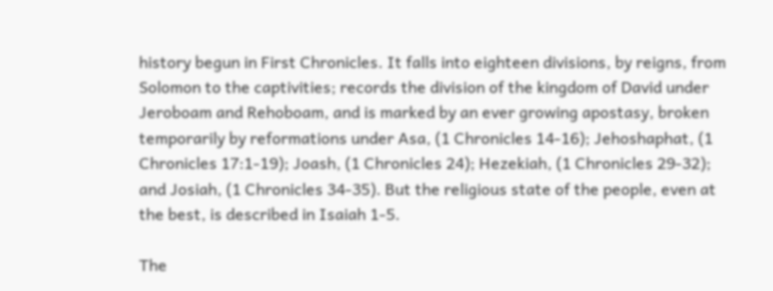history begun in First Chronicles. It falls into eighteen divisions, by reigns, from Solomon to the captivities; records the division of the kingdom of David under Jeroboam and Rehoboam, and is marked by an ever growing apostasy, broken temporarily by reformations under Asa, (1 Chronicles 14-16); Jehoshaphat, (1 Chronicles 17:1-19); Joash, (1 Chronicles 24); Hezekiah, (1 Chronicles 29-32); and Josiah, (1 Chronicles 34-35). But the religious state of the people, even at the best, is described in Isaiah 1-5.

The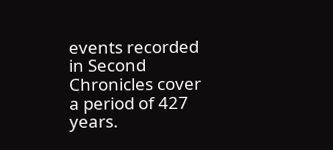events recorded in Second Chronicles cover a period of 427 years.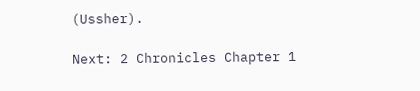(Ussher).

Next: 2 Chronicles Chapter 1